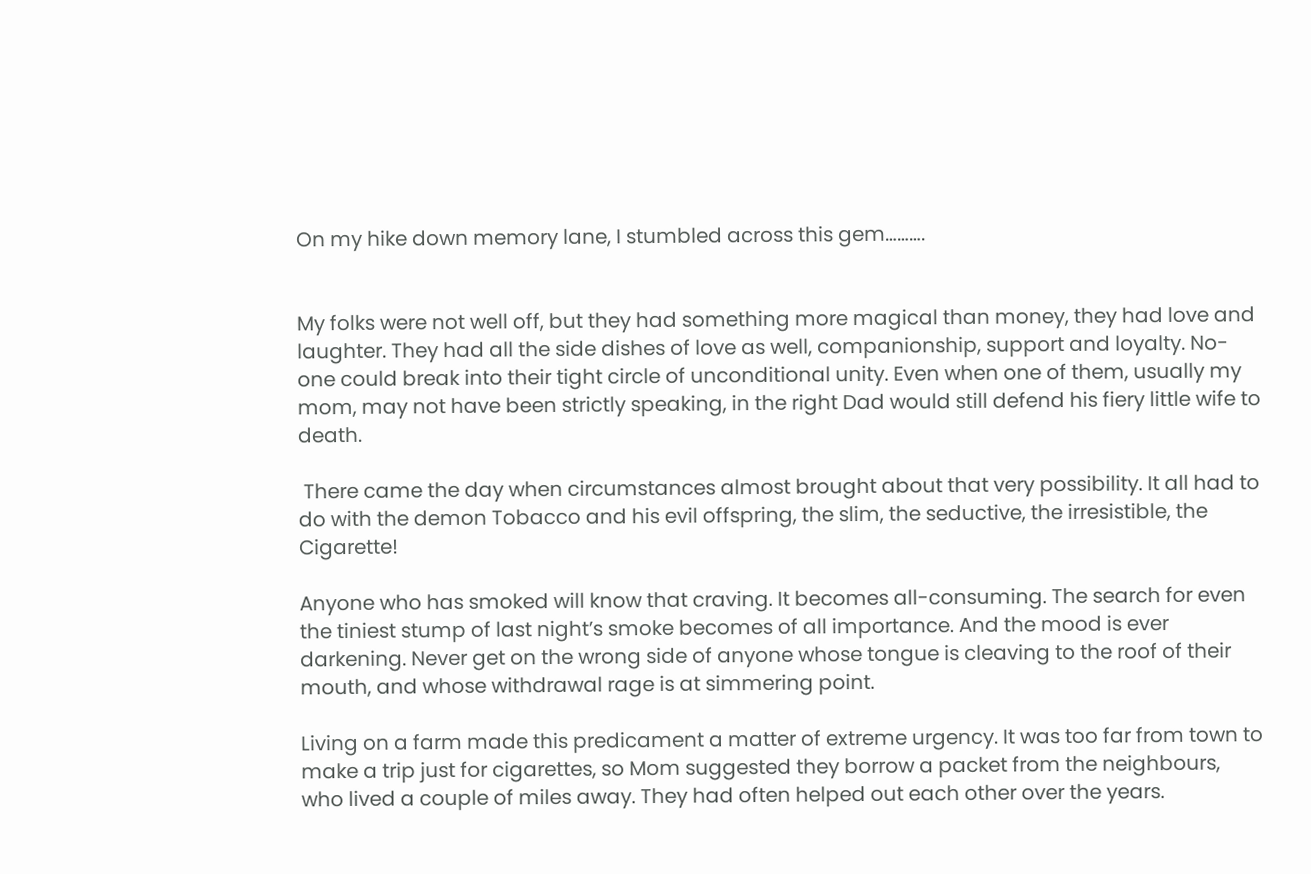On my hike down memory lane, I stumbled across this gem……….


My folks were not well off, but they had something more magical than money, they had love and laughter. They had all the side dishes of love as well, companionship, support and loyalty. No-one could break into their tight circle of unconditional unity. Even when one of them, usually my mom, may not have been strictly speaking, in the right Dad would still defend his fiery little wife to death.

 There came the day when circumstances almost brought about that very possibility. It all had to do with the demon Tobacco and his evil offspring, the slim, the seductive, the irresistible, the Cigarette!

Anyone who has smoked will know that craving. It becomes all-consuming. The search for even the tiniest stump of last night’s smoke becomes of all importance. And the mood is ever darkening. Never get on the wrong side of anyone whose tongue is cleaving to the roof of their mouth, and whose withdrawal rage is at simmering point.

Living on a farm made this predicament a matter of extreme urgency. It was too far from town to make a trip just for cigarettes, so Mom suggested they borrow a packet from the neighbours, who lived a couple of miles away. They had often helped out each other over the years.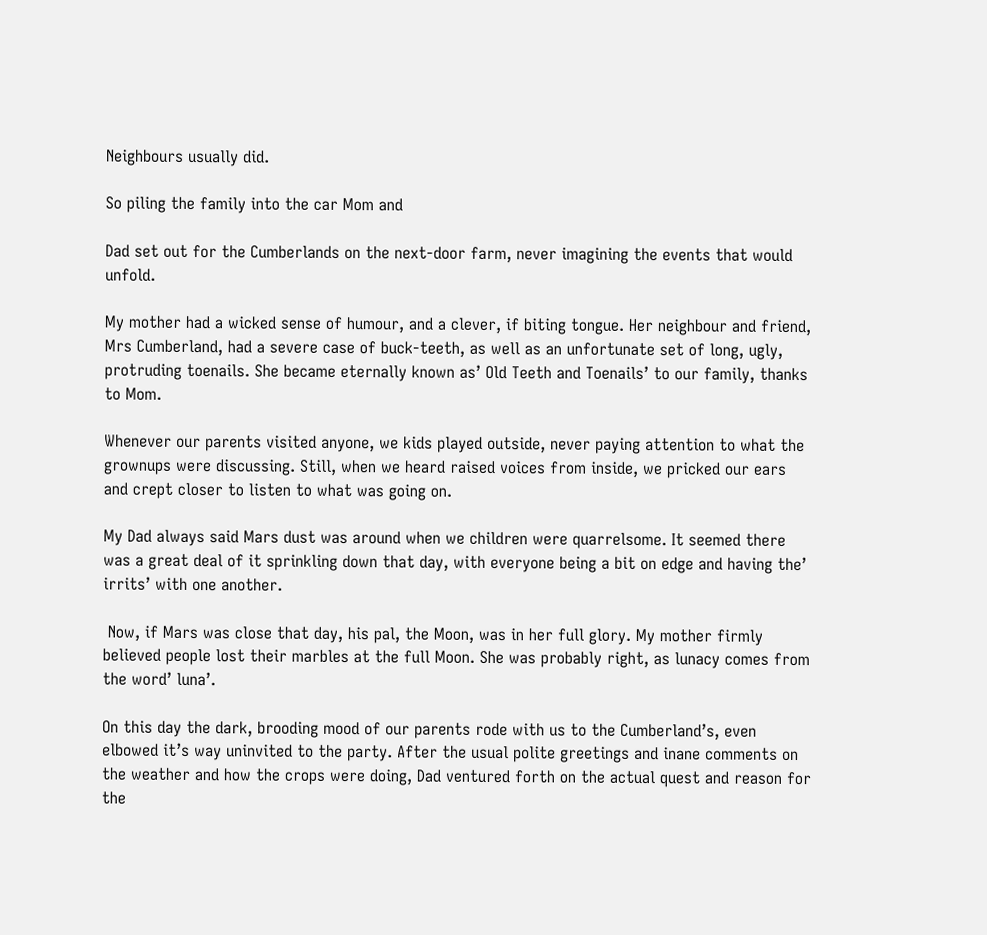Neighbours usually did.

So piling the family into the car Mom and

Dad set out for the Cumberlands on the next-door farm, never imagining the events that would unfold.

My mother had a wicked sense of humour, and a clever, if biting tongue. Her neighbour and friend, Mrs Cumberland, had a severe case of buck-teeth, as well as an unfortunate set of long, ugly, protruding toenails. She became eternally known as’ Old Teeth and Toenails’ to our family, thanks to Mom.

Whenever our parents visited anyone, we kids played outside, never paying attention to what the grownups were discussing. Still, when we heard raised voices from inside, we pricked our ears and crept closer to listen to what was going on.

My Dad always said Mars dust was around when we children were quarrelsome. It seemed there was a great deal of it sprinkling down that day, with everyone being a bit on edge and having the’ irrits’ with one another.

 Now, if Mars was close that day, his pal, the Moon, was in her full glory. My mother firmly believed people lost their marbles at the full Moon. She was probably right, as lunacy comes from the word’ luna’.

On this day the dark, brooding mood of our parents rode with us to the Cumberland’s, even elbowed it’s way uninvited to the party. After the usual polite greetings and inane comments on the weather and how the crops were doing, Dad ventured forth on the actual quest and reason for the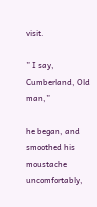visit.

” I say, Cumberland, Old man,”

he began, and smoothed his moustache uncomfortably,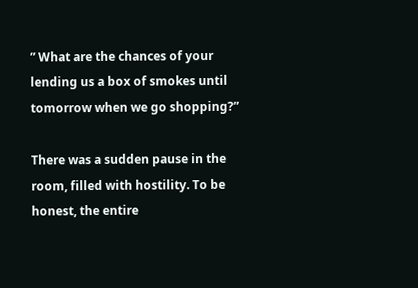” What are the chances of your lending us a box of smokes until tomorrow when we go shopping?”

There was a sudden pause in the room, filled with hostility. To be honest, the entire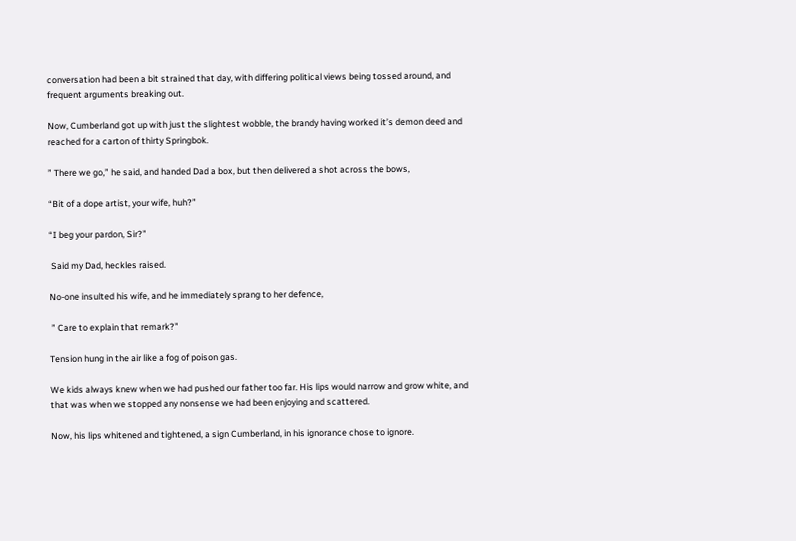conversation had been a bit strained that day, with differing political views being tossed around, and frequent arguments breaking out.

Now, Cumberland got up with just the slightest wobble, the brandy having worked it’s demon deed and reached for a carton of thirty Springbok.

” There we go,” he said, and handed Dad a box, but then delivered a shot across the bows,

“Bit of a dope artist, your wife, huh?”

“I beg your pardon, Sir?”

 Said my Dad, heckles raised.

No-one insulted his wife, and he immediately sprang to her defence,

 ” Care to explain that remark?”

Tension hung in the air like a fog of poison gas.

We kids always knew when we had pushed our father too far. His lips would narrow and grow white, and that was when we stopped any nonsense we had been enjoying and scattered.

Now, his lips whitened and tightened, a sign Cumberland, in his ignorance chose to ignore.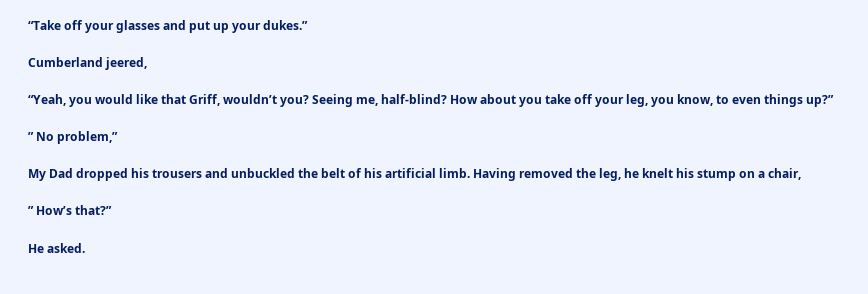“Take off your glasses and put up your dukes.”

Cumberland jeered,

“Yeah, you would like that Griff, wouldn’t you? Seeing me, half-blind? How about you take off your leg, you know, to even things up?”

” No problem,”

My Dad dropped his trousers and unbuckled the belt of his artificial limb. Having removed the leg, he knelt his stump on a chair,

” How’s that?”

He asked.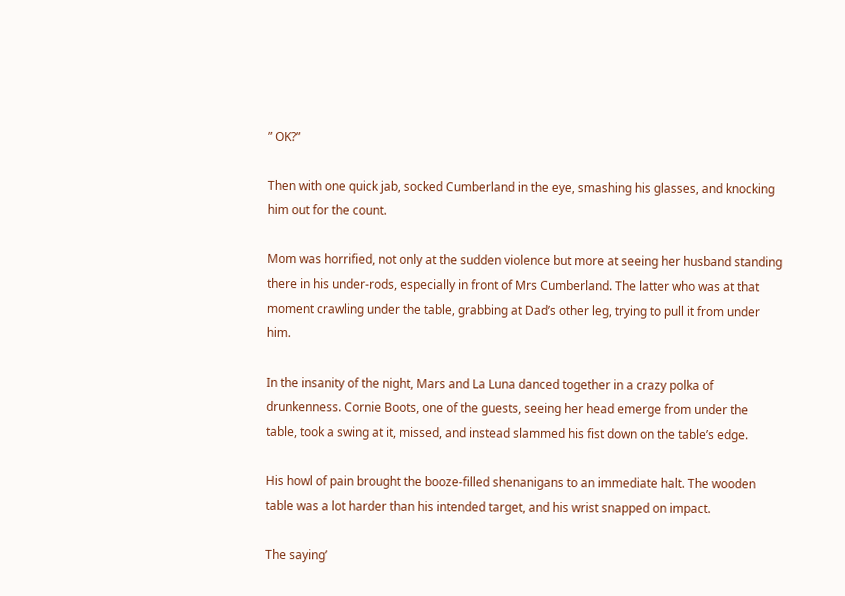” OK?”

Then with one quick jab, socked Cumberland in the eye, smashing his glasses, and knocking him out for the count.

Mom was horrified, not only at the sudden violence but more at seeing her husband standing there in his under-rods, especially in front of Mrs Cumberland. The latter who was at that moment crawling under the table, grabbing at Dad’s other leg, trying to pull it from under him.

In the insanity of the night, Mars and La Luna danced together in a crazy polka of drunkenness. Cornie Boots, one of the guests, seeing her head emerge from under the table, took a swing at it, missed, and instead slammed his fist down on the table’s edge.

His howl of pain brought the booze-filled shenanigans to an immediate halt. The wooden table was a lot harder than his intended target, and his wrist snapped on impact.

The saying’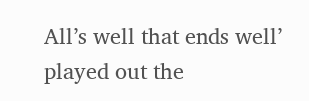All’s well that ends well’ played out the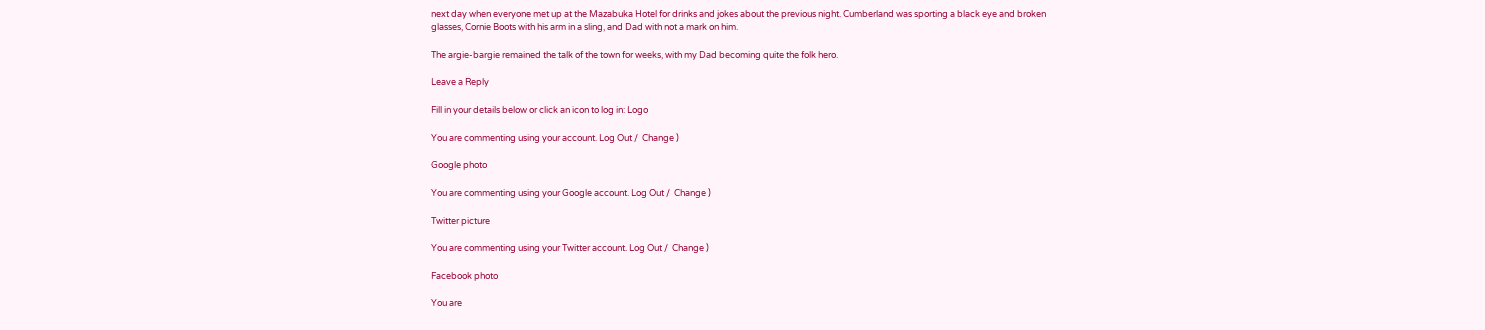next day when everyone met up at the Mazabuka Hotel for drinks and jokes about the previous night. Cumberland was sporting a black eye and broken glasses, Cornie Boots with his arm in a sling, and Dad with not a mark on him.

The argie-bargie remained the talk of the town for weeks, with my Dad becoming quite the folk hero.

Leave a Reply

Fill in your details below or click an icon to log in: Logo

You are commenting using your account. Log Out /  Change )

Google photo

You are commenting using your Google account. Log Out /  Change )

Twitter picture

You are commenting using your Twitter account. Log Out /  Change )

Facebook photo

You are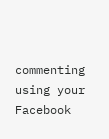commenting using your Facebook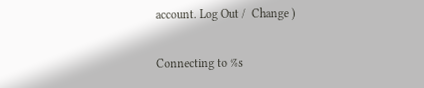account. Log Out /  Change )

Connecting to %s